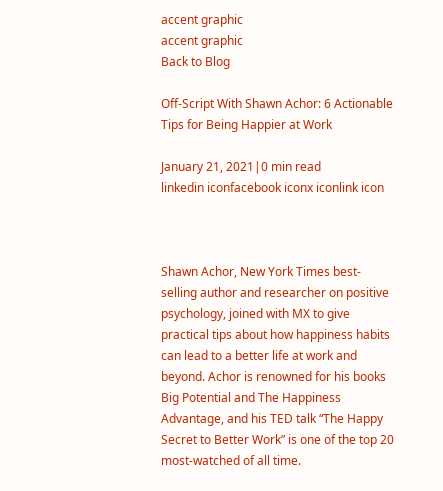accent graphic
accent graphic
Back to Blog

Off-Script With Shawn Achor: 6 Actionable Tips for Being Happier at Work

January 21, 2021|0 min read
linkedin iconfacebook iconx iconlink icon



Shawn Achor, New York Times best-selling author and researcher on positive psychology, joined with MX to give practical tips about how happiness habits can lead to a better life at work and beyond. Achor is renowned for his books Big Potential and The Happiness Advantage, and his TED talk “The Happy Secret to Better Work” is one of the top 20 most-watched of all time.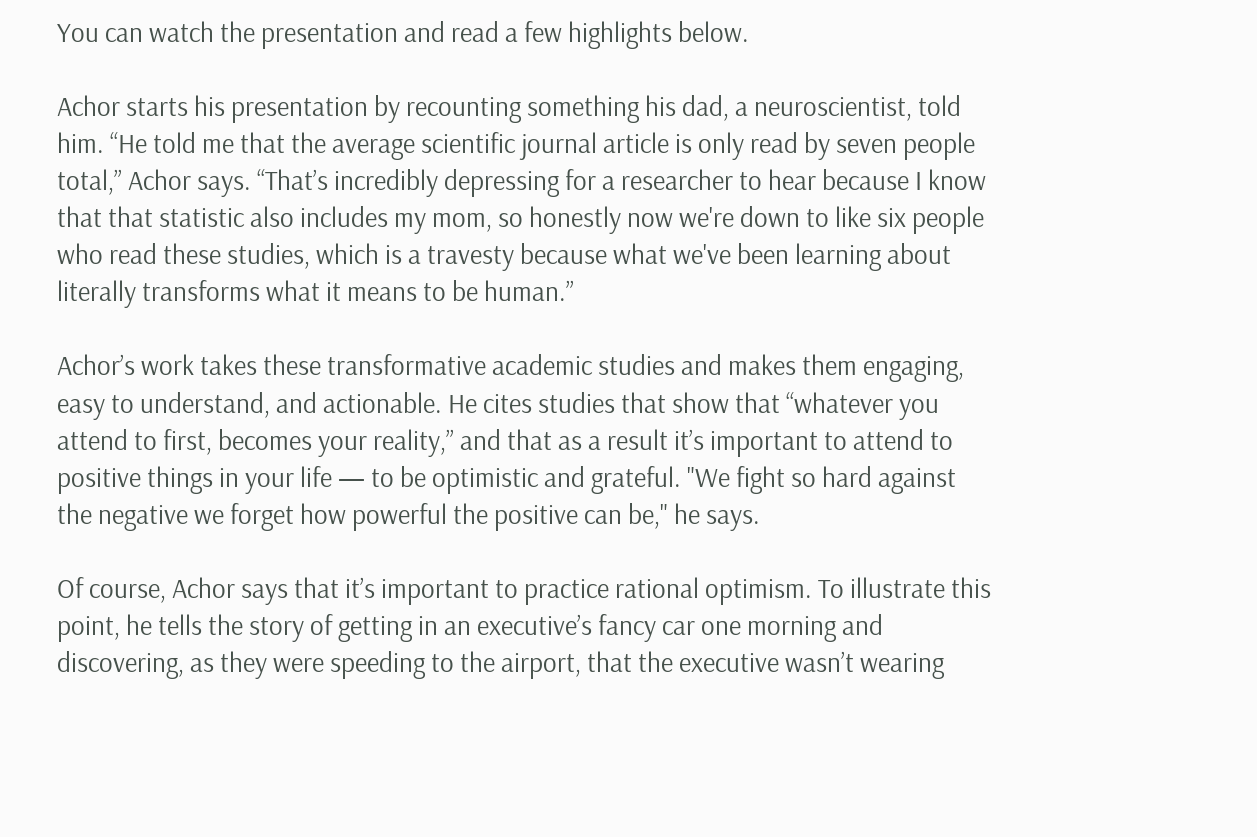You can watch the presentation and read a few highlights below.

Achor starts his presentation by recounting something his dad, a neuroscientist, told him. “He told me that the average scientific journal article is only read by seven people total,” Achor says. “That’s incredibly depressing for a researcher to hear because I know that that statistic also includes my mom, so honestly now we're down to like six people who read these studies, which is a travesty because what we've been learning about literally transforms what it means to be human.”

Achor’s work takes these transformative academic studies and makes them engaging, easy to understand, and actionable. He cites studies that show that “whatever you attend to first, becomes your reality,” and that as a result it’s important to attend to positive things in your life — to be optimistic and grateful. "We fight so hard against the negative we forget how powerful the positive can be," he says.

Of course, Achor says that it’s important to practice rational optimism. To illustrate this point, he tells the story of getting in an executive’s fancy car one morning and discovering, as they were speeding to the airport, that the executive wasn’t wearing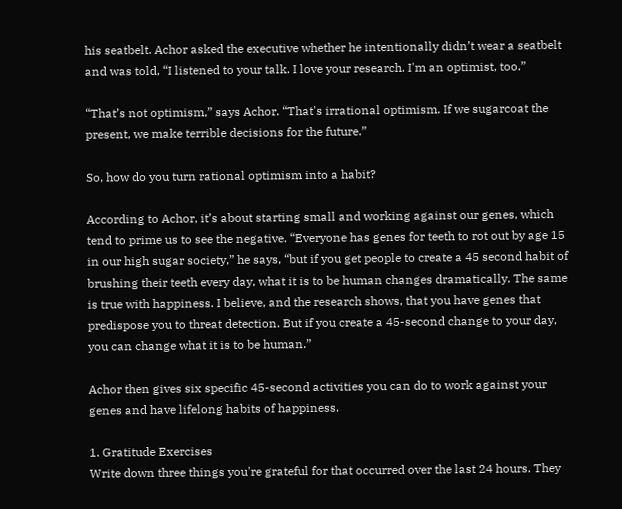his seatbelt. Achor asked the executive whether he intentionally didn’t wear a seatbelt and was told, “I listened to your talk. I love your research. I'm an optimist, too.”

“That’s not optimism,” says Achor. “That's irrational optimism. If we sugarcoat the present, we make terrible decisions for the future.”

So, how do you turn rational optimism into a habit?

According to Achor, it’s about starting small and working against our genes, which tend to prime us to see the negative. “Everyone has genes for teeth to rot out by age 15 in our high sugar society,” he says, “but if you get people to create a 45 second habit of brushing their teeth every day, what it is to be human changes dramatically. The same is true with happiness. I believe, and the research shows, that you have genes that predispose you to threat detection. But if you create a 45-second change to your day, you can change what it is to be human.”

Achor then gives six specific 45-second activities you can do to work against your genes and have lifelong habits of happiness.

1. Gratitude Exercises
Write down three things you're grateful for that occurred over the last 24 hours. They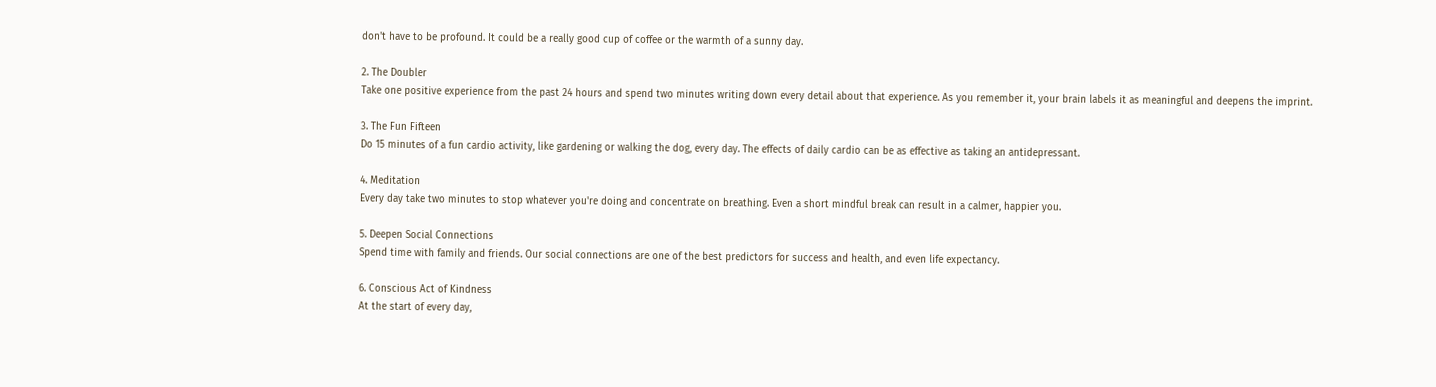don't have to be profound. It could be a really good cup of coffee or the warmth of a sunny day.

2. The Doubler
Take one positive experience from the past 24 hours and spend two minutes writing down every detail about that experience. As you remember it, your brain labels it as meaningful and deepens the imprint.

3. The Fun Fifteen
Do 15 minutes of a fun cardio activity, like gardening or walking the dog, every day. The effects of daily cardio can be as effective as taking an antidepressant.

4. Meditation
Every day take two minutes to stop whatever you're doing and concentrate on breathing. Even a short mindful break can result in a calmer, happier you.

5. Deepen Social Connections
Spend time with family and friends. Our social connections are one of the best predictors for success and health, and even life expectancy.

6. Conscious Act of Kindness
At the start of every day,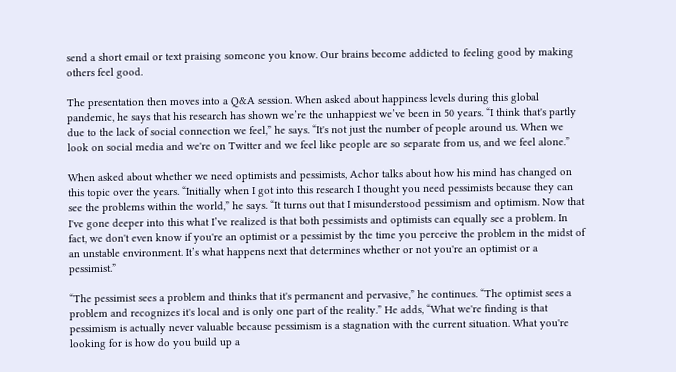send a short email or text praising someone you know. Our brains become addicted to feeling good by making others feel good.

The presentation then moves into a Q&A session. When asked about happiness levels during this global pandemic, he says that his research has shown we’re the unhappiest we’ve been in 50 years. “I think that's partly due to the lack of social connection we feel,” he says. “It's not just the number of people around us. When we look on social media and we're on Twitter and we feel like people are so separate from us, and we feel alone.”

When asked about whether we need optimists and pessimists, Achor talks about how his mind has changed on this topic over the years. “Initially when I got into this research I thought you need pessimists because they can see the problems within the world,” he says. “It turns out that I misunderstood pessimism and optimism. Now that I've gone deeper into this what I’ve realized is that both pessimists and optimists can equally see a problem. In fact, we don't even know if you're an optimist or a pessimist by the time you perceive the problem in the midst of an unstable environment. It’s what happens next that determines whether or not you're an optimist or a pessimist.”

“The pessimist sees a problem and thinks that it's permanent and pervasive,” he continues. “The optimist sees a problem and recognizes it's local and is only one part of the reality.” He adds, “What we're finding is that pessimism is actually never valuable because pessimism is a stagnation with the current situation. What you're looking for is how do you build up a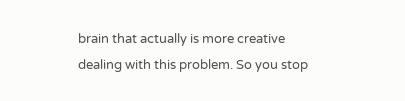brain that actually is more creative dealing with this problem. So you stop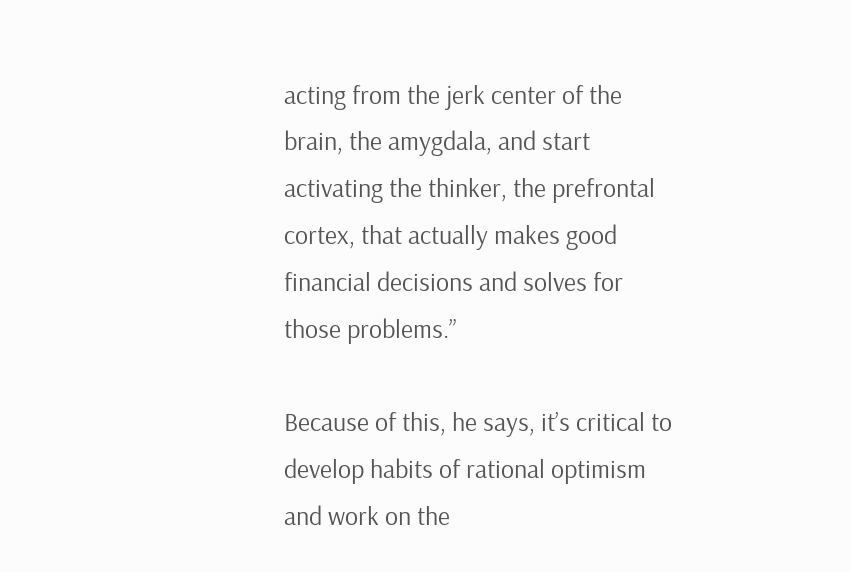acting from the jerk center of the brain, the amygdala, and start activating the thinker, the prefrontal cortex, that actually makes good financial decisions and solves for those problems.”

Because of this, he says, it’s critical to develop habits of rational optimism and work on the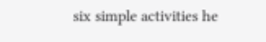six simple activities he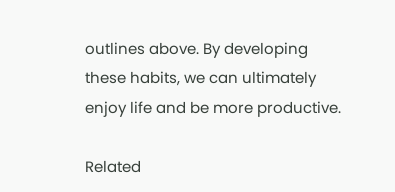outlines above. By developing these habits, we can ultimately enjoy life and be more productive.

Related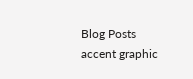Blog Posts
accent graphic